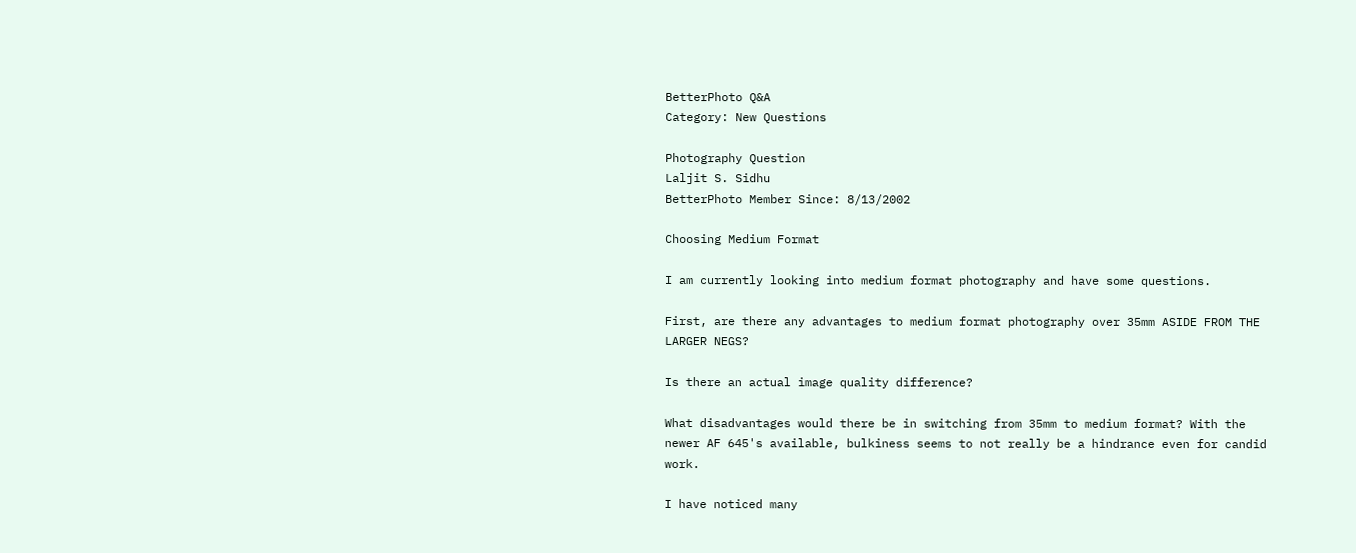BetterPhoto Q&A
Category: New Questions

Photography Question
Laljit S. Sidhu
BetterPhoto Member Since: 8/13/2002

Choosing Medium Format

I am currently looking into medium format photography and have some questions.

First, are there any advantages to medium format photography over 35mm ASIDE FROM THE LARGER NEGS?

Is there an actual image quality difference?

What disadvantages would there be in switching from 35mm to medium format? With the newer AF 645's available, bulkiness seems to not really be a hindrance even for candid work.

I have noticed many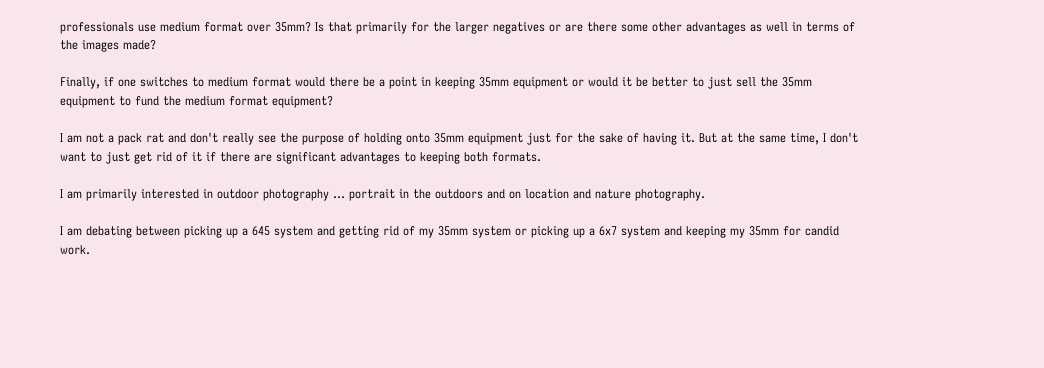professionals use medium format over 35mm? Is that primarily for the larger negatives or are there some other advantages as well in terms of the images made?

Finally, if one switches to medium format would there be a point in keeping 35mm equipment or would it be better to just sell the 35mm equipment to fund the medium format equipment?

I am not a pack rat and don't really see the purpose of holding onto 35mm equipment just for the sake of having it. But at the same time, I don't want to just get rid of it if there are significant advantages to keeping both formats.

I am primarily interested in outdoor photography ... portrait in the outdoors and on location and nature photography.

I am debating between picking up a 645 system and getting rid of my 35mm system or picking up a 6x7 system and keeping my 35mm for candid work.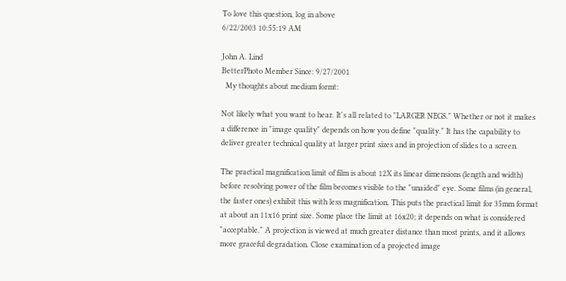To love this question, log in above
6/22/2003 10:55:19 AM

John A. Lind
BetterPhoto Member Since: 9/27/2001
  My thoughts about medium formt:

Not likely what you want to hear. It's all related to "LARGER NEGS." Whether or not it makes a difference in "image quality" depends on how you define "quality." It has the capability to deliver greater technical quality at larger print sizes and in projection of slides to a screen.

The practical magnification limit of film is about 12X its linear dimensions (length and width) before resolving power of the film becomes visible to the "unaided" eye. Some films (in general, the faster ones) exhibit this with less magnification. This puts the practical limit for 35mm format at about an 11x16 print size. Some place the limit at 16x20; it depends on what is considered "acceptable." A projection is viewed at much greater distance than most prints, and it allows more graceful degradation. Close examination of a projected image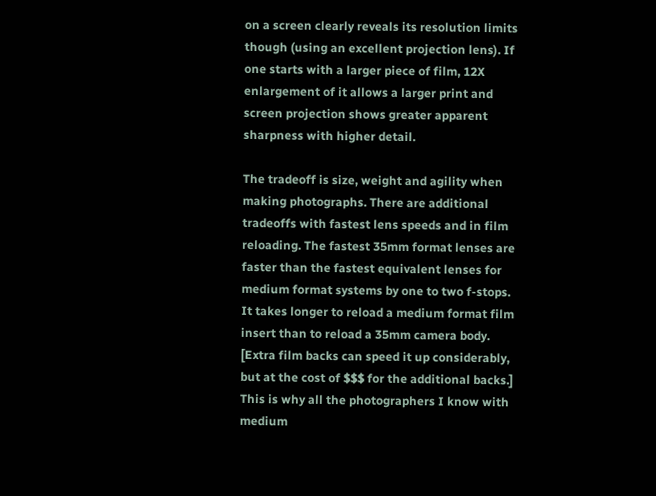on a screen clearly reveals its resolution limits though (using an excellent projection lens). If one starts with a larger piece of film, 12X enlargement of it allows a larger print and screen projection shows greater apparent sharpness with higher detail.

The tradeoff is size, weight and agility when making photographs. There are additional tradeoffs with fastest lens speeds and in film reloading. The fastest 35mm format lenses are faster than the fastest equivalent lenses for medium format systems by one to two f-stops. It takes longer to reload a medium format film insert than to reload a 35mm camera body. [Extra film backs can speed it up considerably, but at the cost of $$$ for the additional backs.] This is why all the photographers I know with medium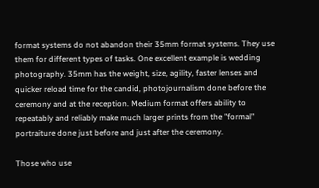format systems do not abandon their 35mm format systems. They use them for different types of tasks. One excellent example is wedding photography. 35mm has the weight, size, agility, faster lenses and quicker reload time for the candid, photojournalism done before the ceremony and at the reception. Medium format offers ability to repeatably and reliably make much larger prints from the "formal" portraiture done just before and just after the ceremony.

Those who use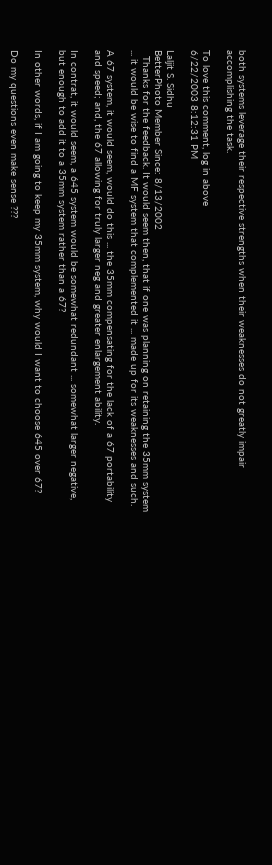both systems leverage their respective strengths when their weaknesses do not greatly impair accomplishing the task.

To love this comment, log in above
6/22/2003 8:12:31 PM

Laljit S. Sidhu
BetterPhoto Member Since: 8/13/2002
  Thanks for the feedback. It would seem then, that if one was planning on retaining the 35mm system ... it would be wise to find a MF system that complemented it ... made up for its weaknesses and such.

A 67 system, it would seem, would do this ... the 35mm compensating for the lack of a 67 portability and speed; and, the 67 allowing for truly larger neg and greater enlargement ability.

In contrat, it would seem, a 645 system would be somewhat redundant ... somewhat larger negative, but enough to add it to a 35mm system rather than a 67?

In other words, if I am going to keep my 35mm system, why would I want to choose 645 over 67?

Do my questions even make sense ???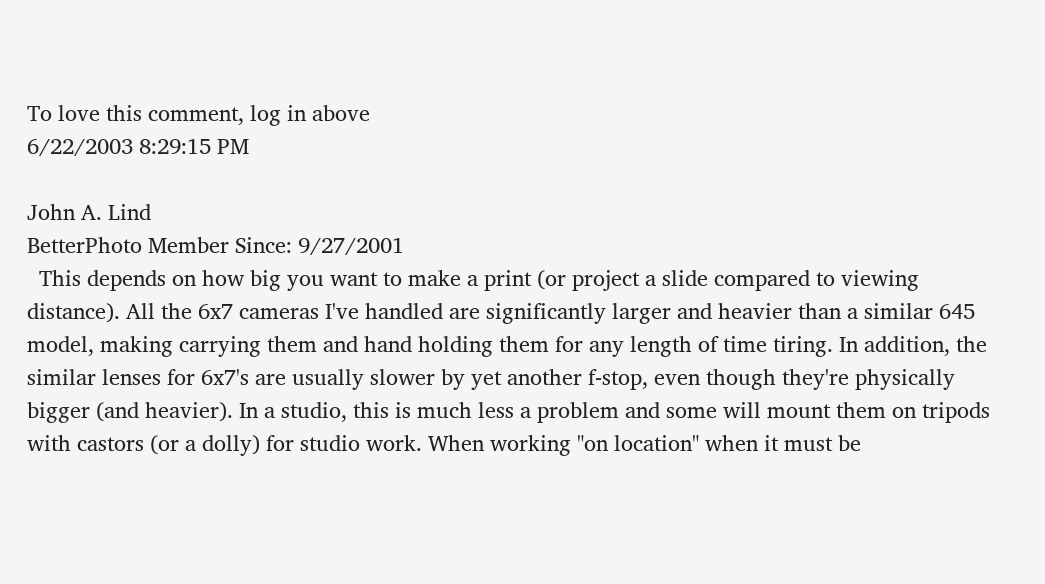To love this comment, log in above
6/22/2003 8:29:15 PM

John A. Lind
BetterPhoto Member Since: 9/27/2001
  This depends on how big you want to make a print (or project a slide compared to viewing distance). All the 6x7 cameras I've handled are significantly larger and heavier than a similar 645 model, making carrying them and hand holding them for any length of time tiring. In addition, the similar lenses for 6x7's are usually slower by yet another f-stop, even though they're physically bigger (and heavier). In a studio, this is much less a problem and some will mount them on tripods with castors (or a dolly) for studio work. When working "on location" when it must be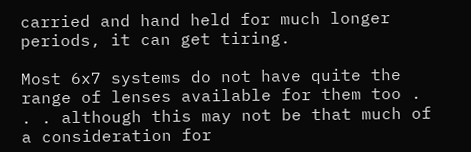carried and hand held for much longer periods, it can get tiring.

Most 6x7 systems do not have quite the range of lenses available for them too . . . although this may not be that much of a consideration for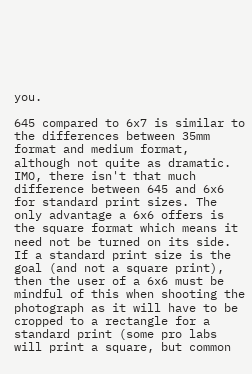you.

645 compared to 6x7 is similar to the differences between 35mm format and medium format, although not quite as dramatic. IMO, there isn't that much difference between 645 and 6x6 for standard print sizes. The only advantage a 6x6 offers is the square format which means it need not be turned on its side. If a standard print size is the goal (and not a square print), then the user of a 6x6 must be mindful of this when shooting the photograph as it will have to be cropped to a rectangle for a standard print (some pro labs will print a square, but common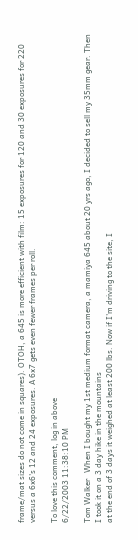frame/mat sizes do not come in squares). OTOH, a 645 is more efficient with film: 15 exposures for 120 and 30 exposures for 220 versus a 6x6's 12 and 24 exposures. A 6x7 gets even fewer frames per roll.

To love this comment, log in above
6/22/2003 11:38:10 PM

Tom Walker   When I bought my 1st medium format camera, a mamiya 645 about 20 yrs ago, I decided to sell my 35mm gear. Then I took it on a 3 day hike in the mountains
at the end of 3 days it weighed at least 200 lbs. Now if I'm driving to the site, I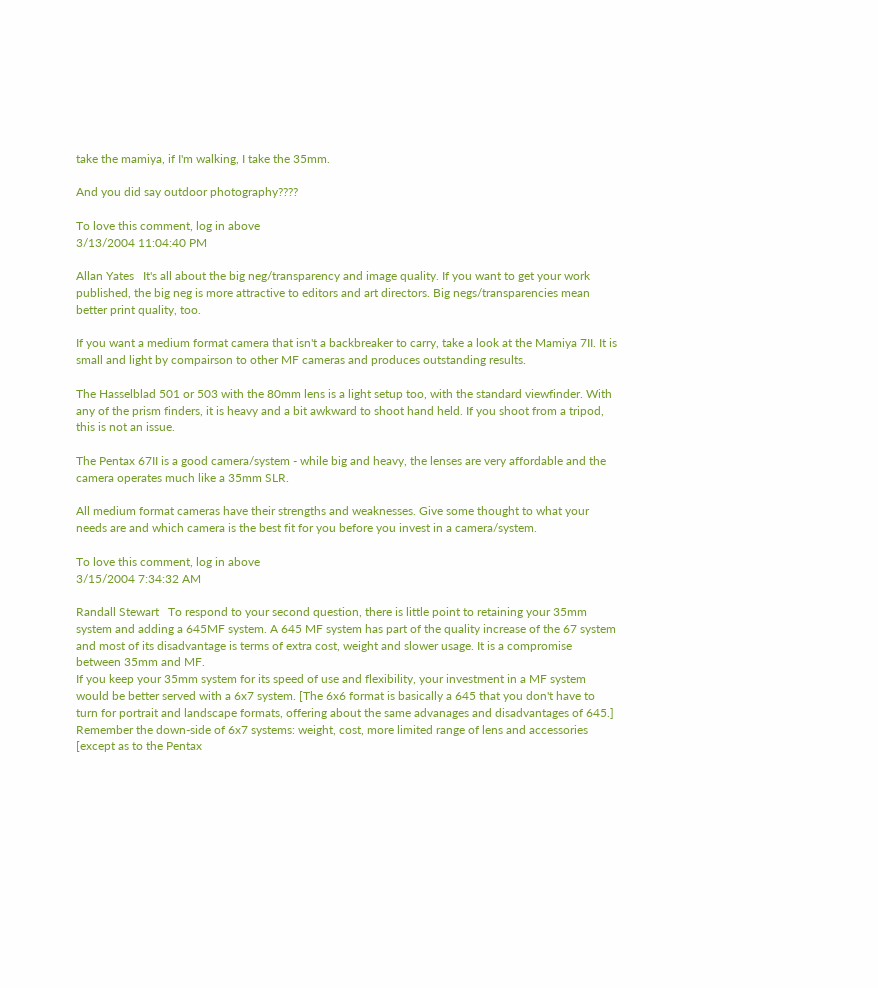take the mamiya, if I'm walking, I take the 35mm.

And you did say outdoor photography????

To love this comment, log in above
3/13/2004 11:04:40 PM

Allan Yates   It's all about the big neg/transparency and image quality. If you want to get your work published, the big neg is more attractive to editors and art directors. Big negs/transparencies mean better print quality, too.

If you want a medium format camera that isn't a backbreaker to carry, take a look at the Mamiya 7II. It is small and light by compairson to other MF cameras and produces outstanding results.

The Hasselblad 501 or 503 with the 80mm lens is a light setup too, with the standard viewfinder. With any of the prism finders, it is heavy and a bit awkward to shoot hand held. If you shoot from a tripod, this is not an issue.

The Pentax 67II is a good camera/system - while big and heavy, the lenses are very affordable and the camera operates much like a 35mm SLR.

All medium format cameras have their strengths and weaknesses. Give some thought to what your needs are and which camera is the best fit for you before you invest in a camera/system.

To love this comment, log in above
3/15/2004 7:34:32 AM

Randall Stewart   To respond to your second question, there is little point to retaining your 35mm system and adding a 645MF system. A 645 MF system has part of the quality increase of the 67 system and most of its disadvantage is terms of extra cost, weight and slower usage. It is a compromise between 35mm and MF.
If you keep your 35mm system for its speed of use and flexibility, your investment in a MF system would be better served with a 6x7 system. [The 6x6 format is basically a 645 that you don't have to turn for portrait and landscape formats, offering about the same advanages and disadvantages of 645.]
Remember the down-side of 6x7 systems: weight, cost, more limited range of lens and accessories [except as to the Pentax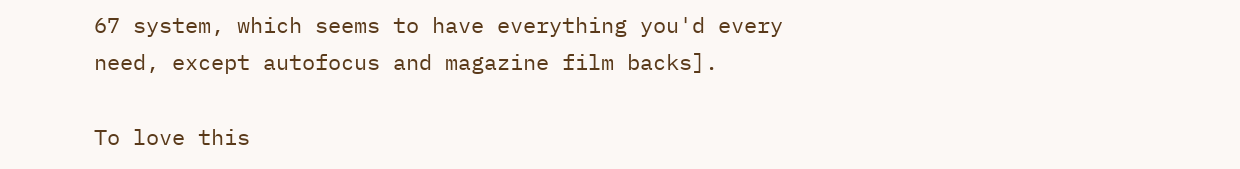67 system, which seems to have everything you'd every need, except autofocus and magazine film backs].

To love this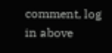comment, log in above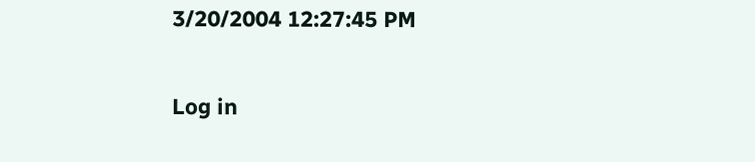3/20/2004 12:27:45 PM

Log in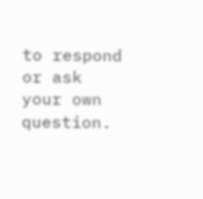to respond or ask your own question.